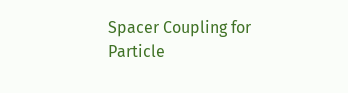Spacer Coupling for Particle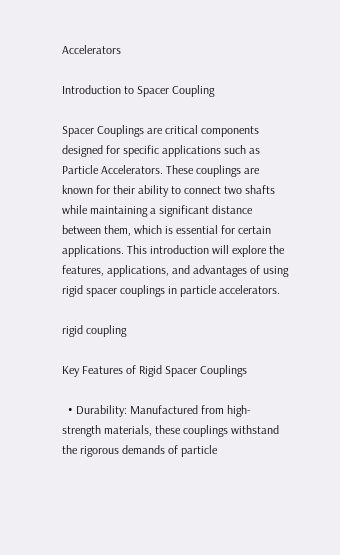Accelerators

Introduction to Spacer Coupling

Spacer Couplings are critical components designed for specific applications such as Particle Accelerators. These couplings are known for their ability to connect two shafts while maintaining a significant distance between them, which is essential for certain applications. This introduction will explore the features, applications, and advantages of using rigid spacer couplings in particle accelerators.

rigid coupling

Key Features of Rigid Spacer Couplings

  • Durability: Manufactured from high-strength materials, these couplings withstand the rigorous demands of particle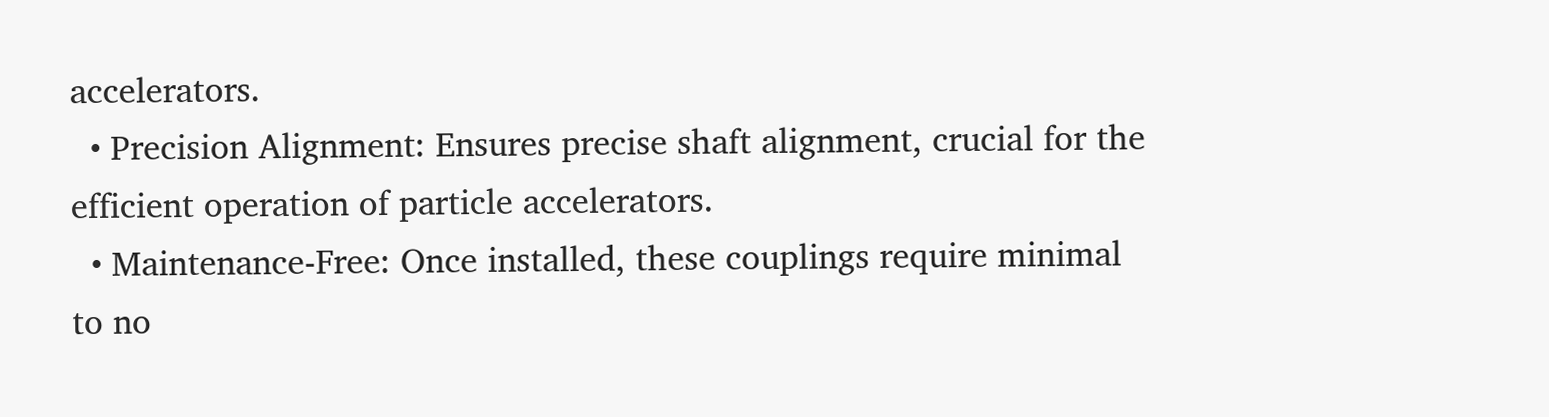accelerators.
  • Precision Alignment: Ensures precise shaft alignment, crucial for the efficient operation of particle accelerators.
  • Maintenance-Free: Once installed, these couplings require minimal to no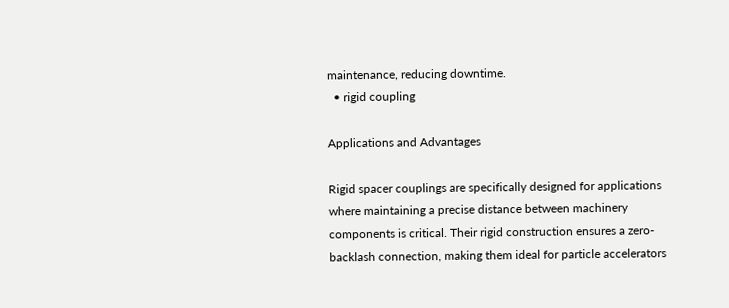maintenance, reducing downtime.
  • rigid coupling

Applications and Advantages

Rigid spacer couplings are specifically designed for applications where maintaining a precise distance between machinery components is critical. Their rigid construction ensures a zero-backlash connection, making them ideal for particle accelerators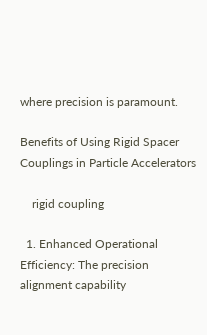where precision is paramount.

Benefits of Using Rigid Spacer Couplings in Particle Accelerators

    rigid coupling

  1. Enhanced Operational Efficiency: The precision alignment capability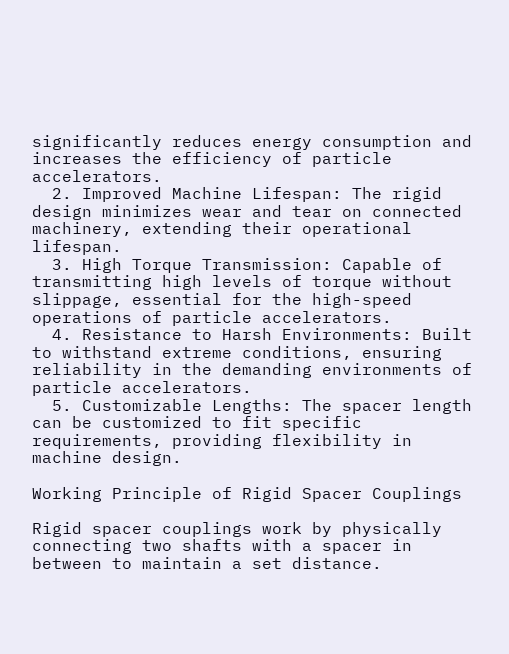significantly reduces energy consumption and increases the efficiency of particle accelerators.
  2. Improved Machine Lifespan: The rigid design minimizes wear and tear on connected machinery, extending their operational lifespan.
  3. High Torque Transmission: Capable of transmitting high levels of torque without slippage, essential for the high-speed operations of particle accelerators.
  4. Resistance to Harsh Environments: Built to withstand extreme conditions, ensuring reliability in the demanding environments of particle accelerators.
  5. Customizable Lengths: The spacer length can be customized to fit specific requirements, providing flexibility in machine design.

Working Principle of Rigid Spacer Couplings

Rigid spacer couplings work by physically connecting two shafts with a spacer in between to maintain a set distance.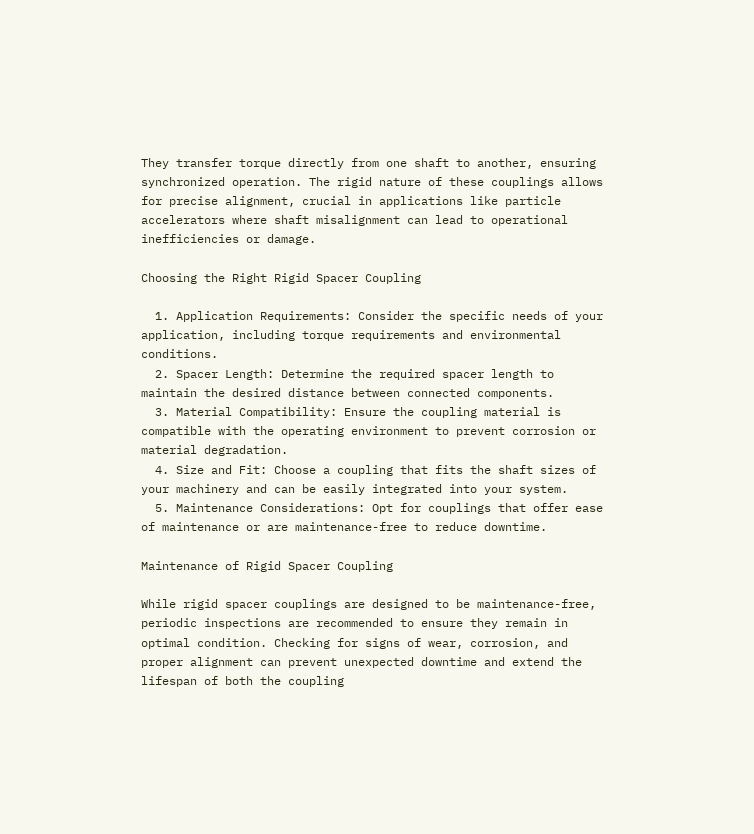They transfer torque directly from one shaft to another, ensuring synchronized operation. The rigid nature of these couplings allows for precise alignment, crucial in applications like particle accelerators where shaft misalignment can lead to operational inefficiencies or damage.

Choosing the Right Rigid Spacer Coupling

  1. Application Requirements: Consider the specific needs of your application, including torque requirements and environmental conditions.
  2. Spacer Length: Determine the required spacer length to maintain the desired distance between connected components.
  3. Material Compatibility: Ensure the coupling material is compatible with the operating environment to prevent corrosion or material degradation.
  4. Size and Fit: Choose a coupling that fits the shaft sizes of your machinery and can be easily integrated into your system.
  5. Maintenance Considerations: Opt for couplings that offer ease of maintenance or are maintenance-free to reduce downtime.

Maintenance of Rigid Spacer Coupling

While rigid spacer couplings are designed to be maintenance-free, periodic inspections are recommended to ensure they remain in optimal condition. Checking for signs of wear, corrosion, and proper alignment can prevent unexpected downtime and extend the lifespan of both the coupling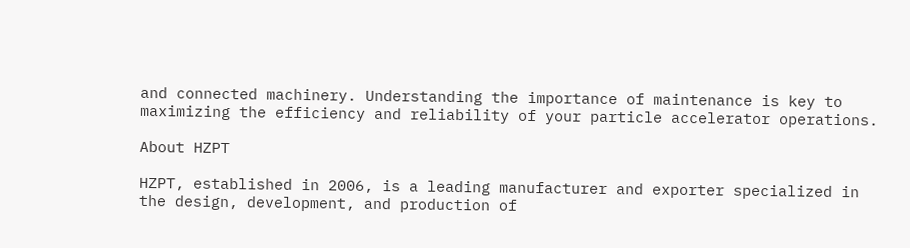and connected machinery. Understanding the importance of maintenance is key to maximizing the efficiency and reliability of your particle accelerator operations.

About HZPT

HZPT, established in 2006, is a leading manufacturer and exporter specialized in the design, development, and production of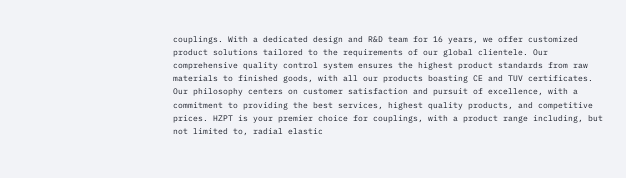couplings. With a dedicated design and R&D team for 16 years, we offer customized product solutions tailored to the requirements of our global clientele. Our comprehensive quality control system ensures the highest product standards from raw materials to finished goods, with all our products boasting CE and TUV certificates. Our philosophy centers on customer satisfaction and pursuit of excellence, with a commitment to providing the best services, highest quality products, and competitive prices. HZPT is your premier choice for couplings, with a product range including, but not limited to, radial elastic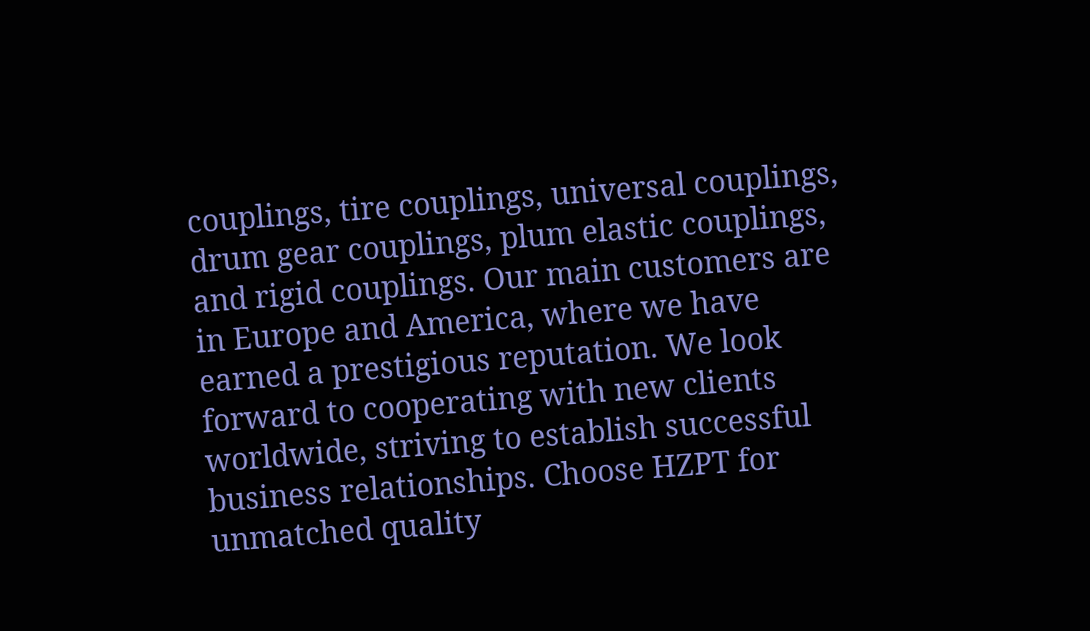couplings, tire couplings, universal couplings, drum gear couplings, plum elastic couplings, and rigid couplings. Our main customers are in Europe and America, where we have earned a prestigious reputation. We look forward to cooperating with new clients worldwide, striving to establish successful business relationships. Choose HZPT for unmatched quality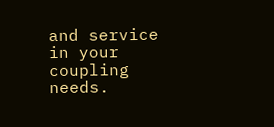and service in your coupling needs.